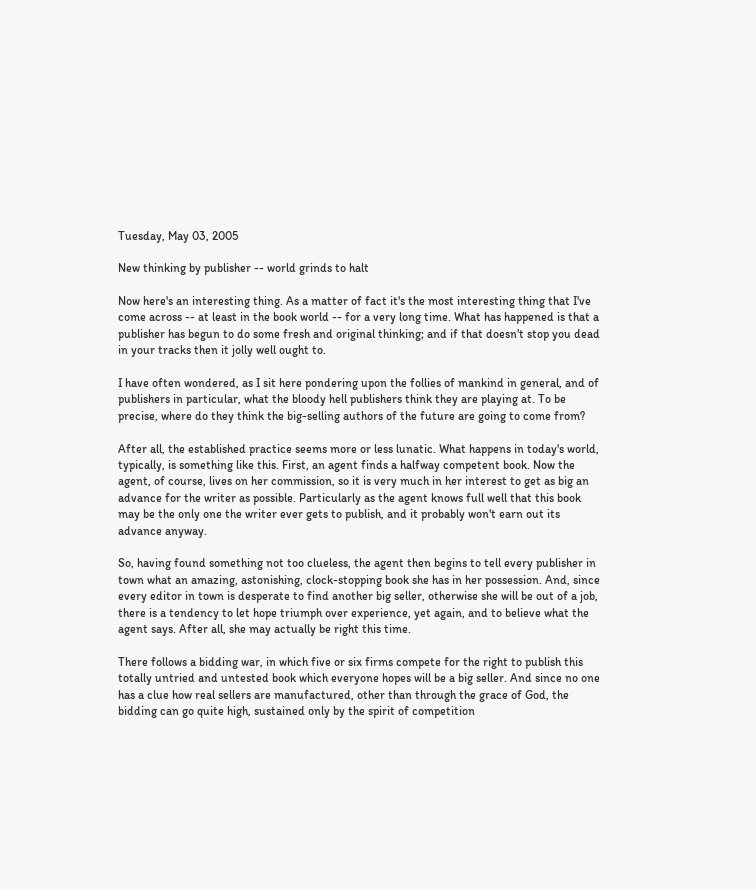Tuesday, May 03, 2005

New thinking by publisher -- world grinds to halt

Now here's an interesting thing. As a matter of fact it's the most interesting thing that I've come across -- at least in the book world -- for a very long time. What has happened is that a publisher has begun to do some fresh and original thinking; and if that doesn't stop you dead in your tracks then it jolly well ought to.

I have often wondered, as I sit here pondering upon the follies of mankind in general, and of publishers in particular, what the bloody hell publishers think they are playing at. To be precise, where do they think the big-selling authors of the future are going to come from?

After all, the established practice seems more or less lunatic. What happens in today's world, typically, is something like this. First, an agent finds a halfway competent book. Now the agent, of course, lives on her commission, so it is very much in her interest to get as big an advance for the writer as possible. Particularly as the agent knows full well that this book may be the only one the writer ever gets to publish, and it probably won't earn out its advance anyway.

So, having found something not too clueless, the agent then begins to tell every publisher in town what an amazing, astonishing, clock-stopping book she has in her possession. And, since every editor in town is desperate to find another big seller, otherwise she will be out of a job, there is a tendency to let hope triumph over experience, yet again, and to believe what the agent says. After all, she may actually be right this time.

There follows a bidding war, in which five or six firms compete for the right to publish this totally untried and untested book which everyone hopes will be a big seller. And since no one has a clue how real sellers are manufactured, other than through the grace of God, the bidding can go quite high, sustained only by the spirit of competition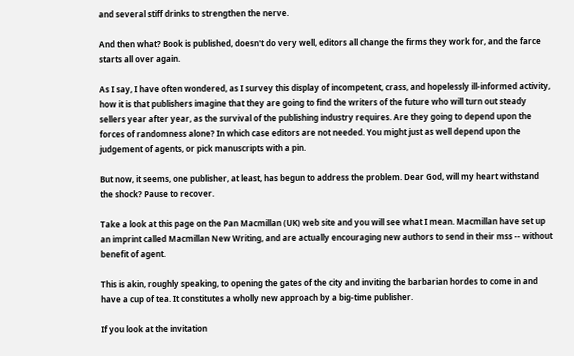and several stiff drinks to strengthen the nerve.

And then what? Book is published, doesn't do very well, editors all change the firms they work for, and the farce starts all over again.

As I say, I have often wondered, as I survey this display of incompetent, crass, and hopelessly ill-informed activity, how it is that publishers imagine that they are going to find the writers of the future who will turn out steady sellers year after year, as the survival of the publishing industry requires. Are they going to depend upon the forces of randomness alone? In which case editors are not needed. You might just as well depend upon the judgement of agents, or pick manuscripts with a pin.

But now, it seems, one publisher, at least, has begun to address the problem. Dear God, will my heart withstand the shock? Pause to recover.

Take a look at this page on the Pan Macmillan (UK) web site and you will see what I mean. Macmillan have set up an imprint called Macmillan New Writing, and are actually encouraging new authors to send in their mss -- without benefit of agent.

This is akin, roughly speaking, to opening the gates of the city and inviting the barbarian hordes to come in and have a cup of tea. It constitutes a wholly new approach by a big-time publisher.

If you look at the invitation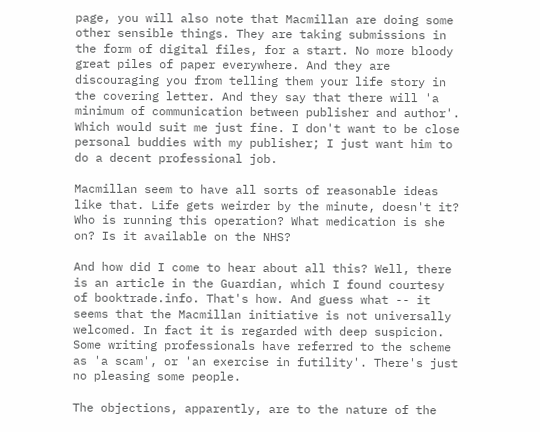page, you will also note that Macmillan are doing some other sensible things. They are taking submissions in the form of digital files, for a start. No more bloody great piles of paper everywhere. And they are discouraging you from telling them your life story in the covering letter. And they say that there will 'a minimum of communication between publisher and author'. Which would suit me just fine. I don't want to be close personal buddies with my publisher; I just want him to do a decent professional job.

Macmillan seem to have all sorts of reasonable ideas like that. Life gets weirder by the minute, doesn't it? Who is running this operation? What medication is she on? Is it available on the NHS?

And how did I come to hear about all this? Well, there is an article in the Guardian, which I found courtesy of booktrade.info. That's how. And guess what -- it seems that the Macmillan initiative is not universally welcomed. In fact it is regarded with deep suspicion. Some writing professionals have referred to the scheme as 'a scam', or 'an exercise in futility'. There's just no pleasing some people.

The objections, apparently, are to the nature of the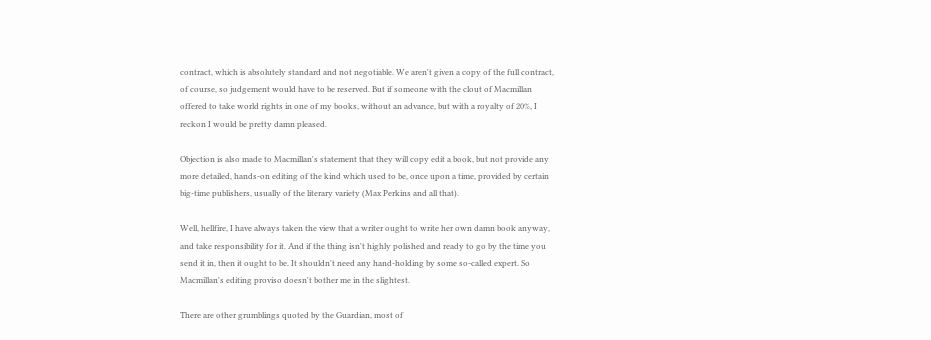contract, which is absolutely standard and not negotiable. We aren't given a copy of the full contract, of course, so judgement would have to be reserved. But if someone with the clout of Macmillan offered to take world rights in one of my books, without an advance, but with a royalty of 20%, I reckon I would be pretty damn pleased.

Objection is also made to Macmillan's statement that they will copy edit a book, but not provide any more detailed, hands-on editing of the kind which used to be, once upon a time, provided by certain big-time publishers, usually of the literary variety (Max Perkins and all that).

Well, hellfire, I have always taken the view that a writer ought to write her own damn book anyway, and take responsibility for it. And if the thing isn't highly polished and ready to go by the time you send it in, then it ought to be. It shouldn't need any hand-holding by some so-called expert. So Macmillan's editing proviso doesn't bother me in the slightest.

There are other grumblings quoted by the Guardian, most of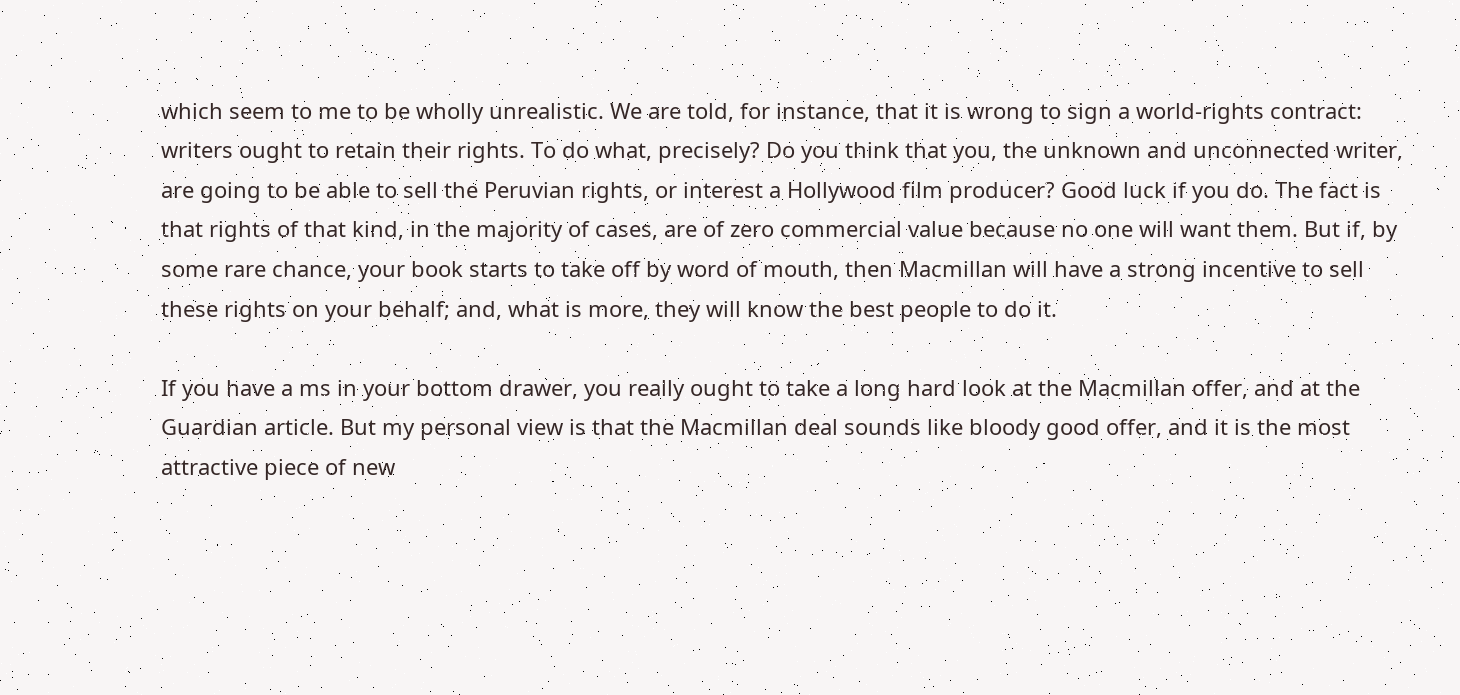which seem to me to be wholly unrealistic. We are told, for instance, that it is wrong to sign a world-rights contract: writers ought to retain their rights. To do what, precisely? Do you think that you, the unknown and unconnected writer, are going to be able to sell the Peruvian rights, or interest a Hollywood film producer? Good luck if you do. The fact is that rights of that kind, in the majority of cases, are of zero commercial value because no one will want them. But if, by some rare chance, your book starts to take off by word of mouth, then Macmillan will have a strong incentive to sell these rights on your behalf; and, what is more, they will know the best people to do it.

If you have a ms in your bottom drawer, you really ought to take a long hard look at the Macmillan offer, and at the Guardian article. But my personal view is that the Macmillan deal sounds like bloody good offer, and it is the most attractive piece of new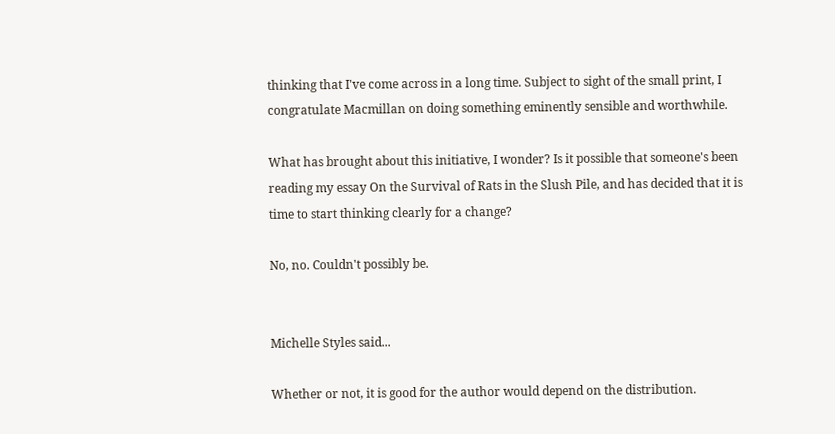thinking that I've come across in a long time. Subject to sight of the small print, I congratulate Macmillan on doing something eminently sensible and worthwhile.

What has brought about this initiative, I wonder? Is it possible that someone's been reading my essay On the Survival of Rats in the Slush Pile, and has decided that it is time to start thinking clearly for a change?

No, no. Couldn't possibly be.


Michelle Styles said...

Whether or not, it is good for the author would depend on the distribution.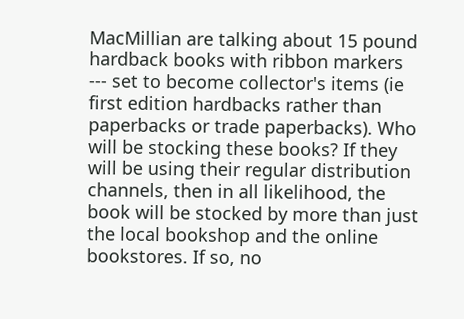MacMillian are talking about 15 pound hardback books with ribbon markers --- set to become collector's items (ie first edition hardbacks rather than paperbacks or trade paperbacks). Who will be stocking these books? If they will be using their regular distribution channels, then in all likelihood, the book will be stocked by more than just the local bookshop and the online bookstores. If so, no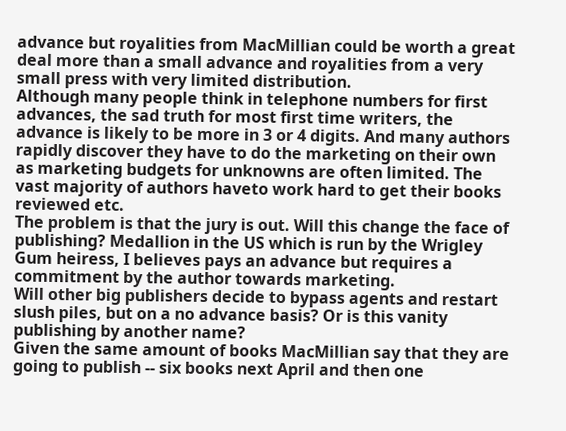advance but royalities from MacMillian could be worth a great deal more than a small advance and royalities from a very small press with very limited distribution.
Although many people think in telephone numbers for first advances, the sad truth for most first time writers, the advance is likely to be more in 3 or 4 digits. And many authors rapidly discover they have to do the marketing on their own as marketing budgets for unknowns are often limited. The vast majority of authors haveto work hard to get their books reviewed etc.
The problem is that the jury is out. Will this change the face of publishing? Medallion in the US which is run by the Wrigley Gum heiress, I believes pays an advance but requires a commitment by the author towards marketing.
Will other big publishers decide to bypass agents and restart slush piles, but on a no advance basis? Or is this vanity publishing by another name?
Given the same amount of books MacMillian say that they are going to publish -- six books next April and then one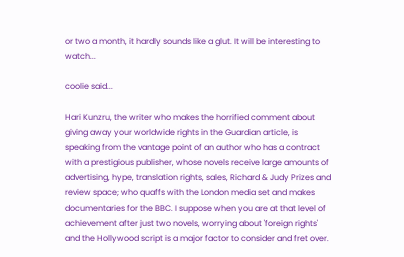or two a month, it hardly sounds like a glut. It will be interesting to watch...

coolie said...

Hari Kunzru, the writer who makes the horrified comment about giving away your worldwide rights in the Guardian article, is speaking from the vantage point of an author who has a contract with a prestigious publisher, whose novels receive large amounts of advertising, hype, translation rights, sales, Richard & Judy Prizes and review space; who quaffs with the London media set and makes documentaries for the BBC. I suppose when you are at that level of achievement after just two novels, worrying about 'foreign rights' and the Hollywood script is a major factor to consider and fret over.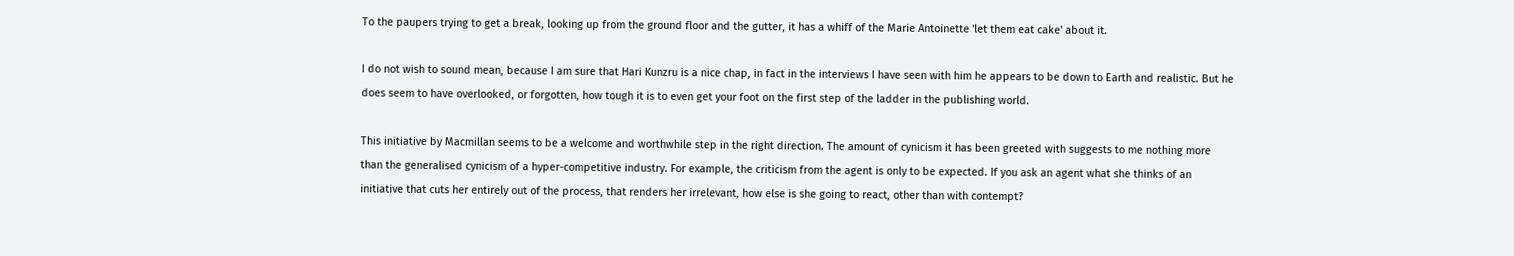To the paupers trying to get a break, looking up from the ground floor and the gutter, it has a whiff of the Marie Antoinette 'let them eat cake' about it.

I do not wish to sound mean, because I am sure that Hari Kunzru is a nice chap, in fact in the interviews I have seen with him he appears to be down to Earth and realistic. But he does seem to have overlooked, or forgotten, how tough it is to even get your foot on the first step of the ladder in the publishing world.

This initiative by Macmillan seems to be a welcome and worthwhile step in the right direction. The amount of cynicism it has been greeted with suggests to me nothing more than the generalised cynicism of a hyper-competitive industry. For example, the criticism from the agent is only to be expected. If you ask an agent what she thinks of an initiative that cuts her entirely out of the process, that renders her irrelevant, how else is she going to react, other than with contempt?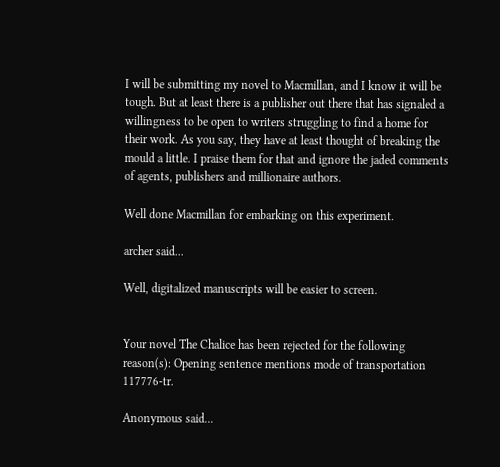I will be submitting my novel to Macmillan, and I know it will be tough. But at least there is a publisher out there that has signaled a willingness to be open to writers struggling to find a home for their work. As you say, they have at least thought of breaking the mould a little. I praise them for that and ignore the jaded comments of agents, publishers and millionaire authors.

Well done Macmillan for embarking on this experiment.

archer said...

Well, digitalized manuscripts will be easier to screen.


Your novel The Chalice has been rejected for the following reason(s): Opening sentence mentions mode of transportation 117776-tr.

Anonymous said...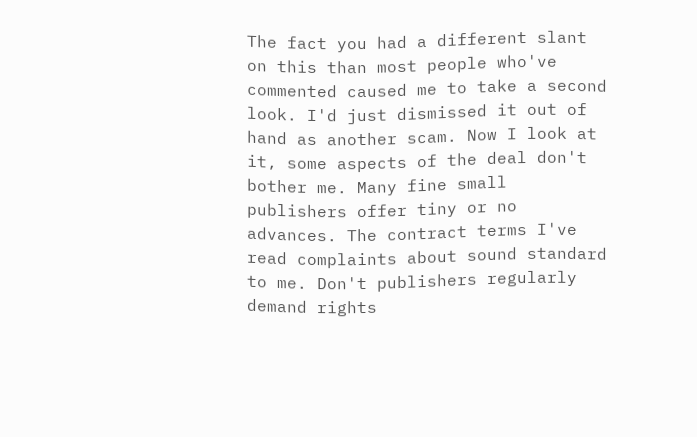The fact you had a different slant on this than most people who've commented caused me to take a second look. I'd just dismissed it out of hand as another scam. Now I look at it, some aspects of the deal don't bother me. Many fine small publishers offer tiny or no advances. The contract terms I've read complaints about sound standard to me. Don't publishers regularly demand rights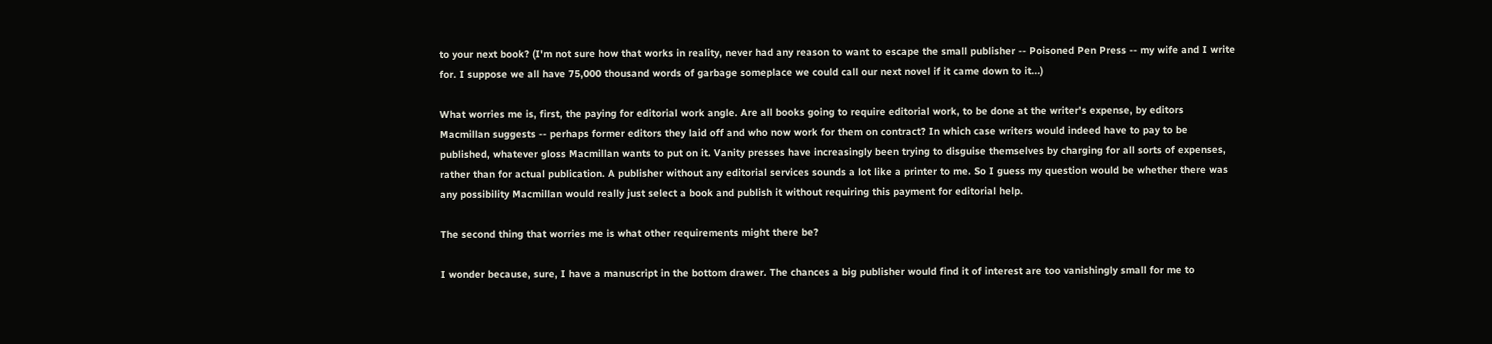to your next book? (I'm not sure how that works in reality, never had any reason to want to escape the small publisher -- Poisoned Pen Press -- my wife and I write for. I suppose we all have 75,000 thousand words of garbage someplace we could call our next novel if it came down to it...)

What worries me is, first, the paying for editorial work angle. Are all books going to require editorial work, to be done at the writer's expense, by editors Macmillan suggests -- perhaps former editors they laid off and who now work for them on contract? In which case writers would indeed have to pay to be published, whatever gloss Macmillan wants to put on it. Vanity presses have increasingly been trying to disguise themselves by charging for all sorts of expenses, rather than for actual publication. A publisher without any editorial services sounds a lot like a printer to me. So I guess my question would be whether there was any possibility Macmillan would really just select a book and publish it without requiring this payment for editorial help.

The second thing that worries me is what other requirements might there be?

I wonder because, sure, I have a manuscript in the bottom drawer. The chances a big publisher would find it of interest are too vanishingly small for me to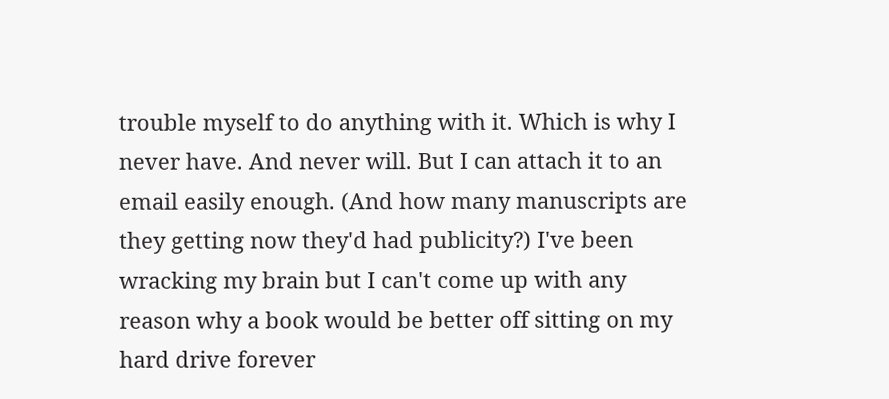trouble myself to do anything with it. Which is why I never have. And never will. But I can attach it to an email easily enough. (And how many manuscripts are they getting now they'd had publicity?) I've been wracking my brain but I can't come up with any reason why a book would be better off sitting on my hard drive forever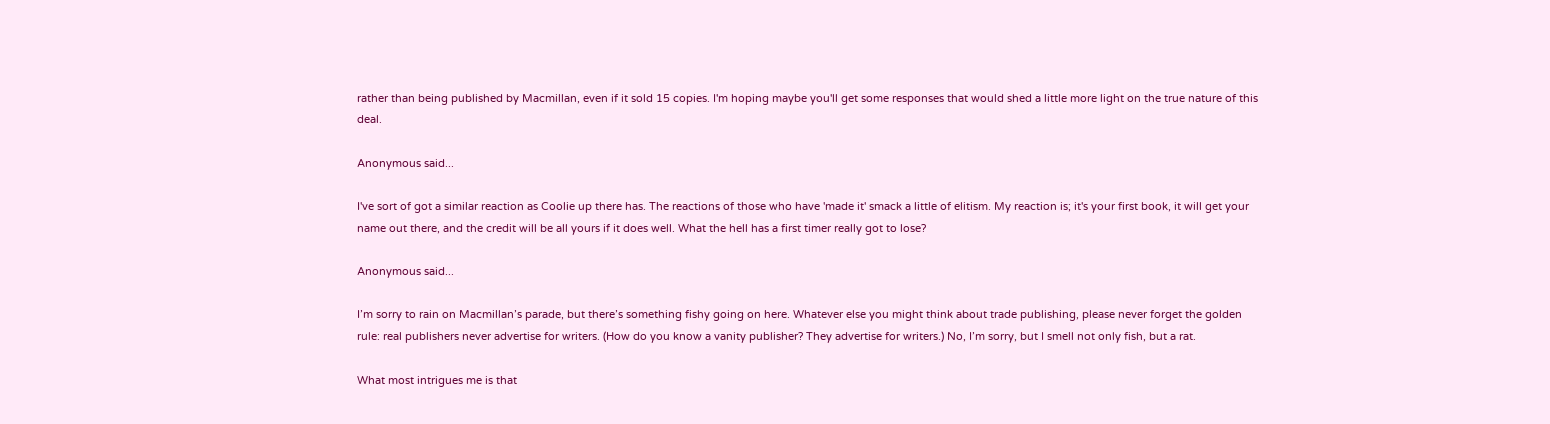rather than being published by Macmillan, even if it sold 15 copies. I'm hoping maybe you'll get some responses that would shed a little more light on the true nature of this deal.

Anonymous said...

I've sort of got a similar reaction as Coolie up there has. The reactions of those who have 'made it' smack a little of elitism. My reaction is; it's your first book, it will get your name out there, and the credit will be all yours if it does well. What the hell has a first timer really got to lose?

Anonymous said...

I’m sorry to rain on Macmillan’s parade, but there’s something fishy going on here. Whatever else you might think about trade publishing, please never forget the golden rule: real publishers never advertise for writers. (How do you know a vanity publisher? They advertise for writers.) No, I’m sorry, but I smell not only fish, but a rat.

What most intrigues me is that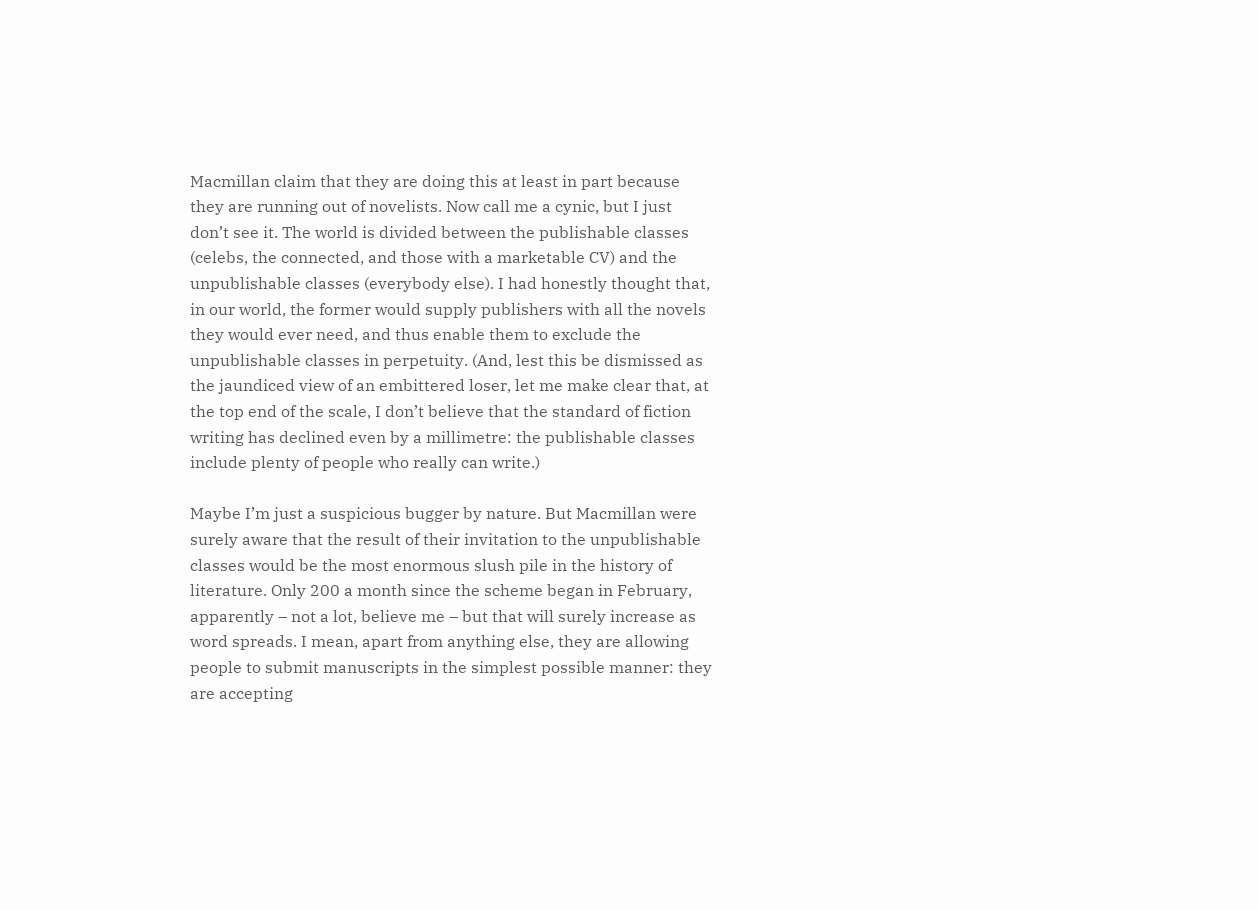Macmillan claim that they are doing this at least in part because they are running out of novelists. Now call me a cynic, but I just don’t see it. The world is divided between the publishable classes (celebs, the connected, and those with a marketable CV) and the unpublishable classes (everybody else). I had honestly thought that, in our world, the former would supply publishers with all the novels they would ever need, and thus enable them to exclude the unpublishable classes in perpetuity. (And, lest this be dismissed as the jaundiced view of an embittered loser, let me make clear that, at the top end of the scale, I don’t believe that the standard of fiction writing has declined even by a millimetre: the publishable classes include plenty of people who really can write.)

Maybe I’m just a suspicious bugger by nature. But Macmillan were surely aware that the result of their invitation to the unpublishable classes would be the most enormous slush pile in the history of literature. Only 200 a month since the scheme began in February, apparently – not a lot, believe me – but that will surely increase as word spreads. I mean, apart from anything else, they are allowing people to submit manuscripts in the simplest possible manner: they are accepting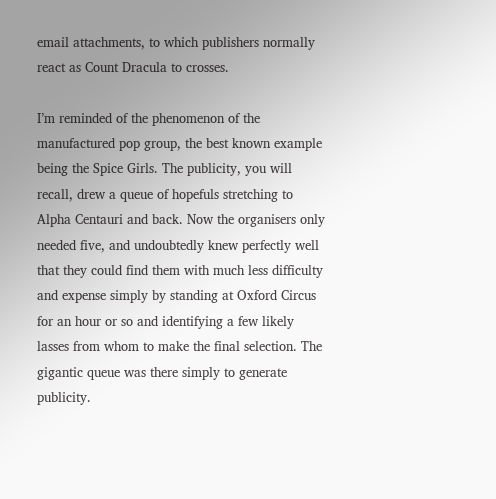email attachments, to which publishers normally react as Count Dracula to crosses.

I’m reminded of the phenomenon of the manufactured pop group, the best known example being the Spice Girls. The publicity, you will recall, drew a queue of hopefuls stretching to Alpha Centauri and back. Now the organisers only needed five, and undoubtedly knew perfectly well that they could find them with much less difficulty and expense simply by standing at Oxford Circus for an hour or so and identifying a few likely lasses from whom to make the final selection. The gigantic queue was there simply to generate publicity.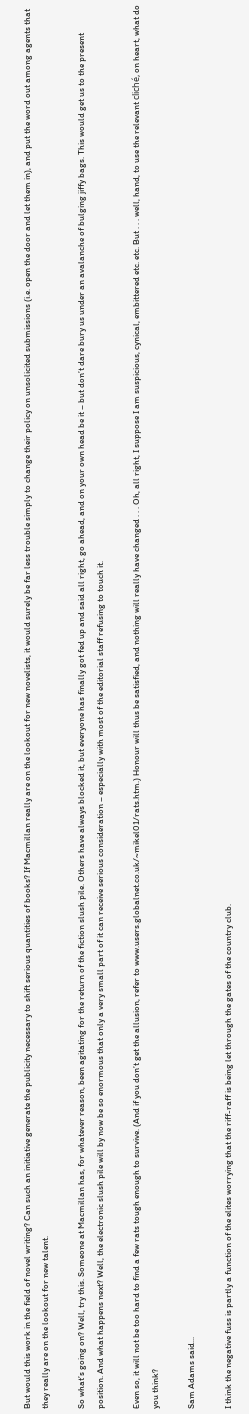But would this work in the field of novel writing? Can such an initiative generate the publicity necessary to shift serious quantities of books? If Macmillan really are on the lookout for new novelists, it would surely be far less trouble simply to change their policy on unsolicited submissions (i.e. open the door and let them in), and put the word out among agents that they really are on the lookout for new talent.

So what’s going on? Well, try this. Someone at Macmillan has, for whatever reason, been agitating for the return of the fiction slush pile. Others have always blocked it, but everyone has finally got fed up and said all right, go ahead, and on your own head be it – but don’t dare bury us under an avalanche of bulging jiffy bags. This would get us to the present position. And what happens next? Well, the electronic slush pile will by now be so enormous that only a very small part of it can receive serious consideration – especially with most of the editorial staff refusing to touch it.

Even so, it will not be too hard to find a few rats tough enough to survive. (And if you don’t get the allusion, refer to www.users.globalnet.co.uk/~mikel01/rats.htm.) Honour will thus be satisfied, and nothing will really have changed . . . Oh, all right, I suppose I am suspicious, cynical, embittered etc. etc. But . . . well, hand, to use the relevant cliché, on heart, what do you think?

Sam Adams said...

I think the negative fuss is partly a function of the elites worrying that the riff-raff is being let through the gates of the country club.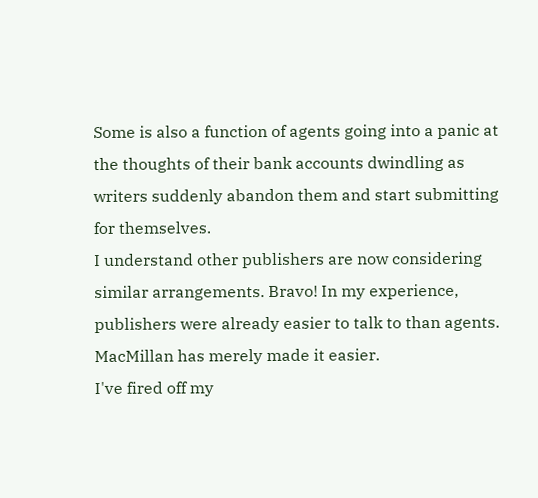Some is also a function of agents going into a panic at the thoughts of their bank accounts dwindling as writers suddenly abandon them and start submitting for themselves.
I understand other publishers are now considering similar arrangements. Bravo! In my experience, publishers were already easier to talk to than agents. MacMillan has merely made it easier.
I've fired off my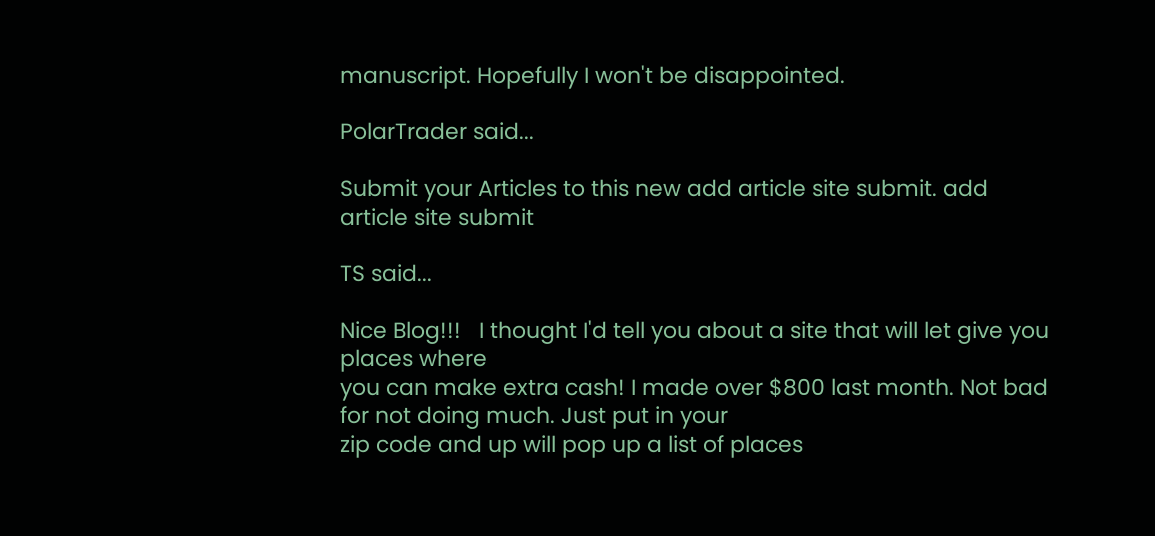manuscript. Hopefully I won't be disappointed.

PolarTrader said...

Submit your Articles to this new add article site submit. add article site submit

TS said...

Nice Blog!!!   I thought I'd tell you about a site that will let give you places where
you can make extra cash! I made over $800 last month. Not bad for not doing much. Just put in your
zip code and up will pop up a list of places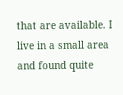that are available. I live in a small area and found quite